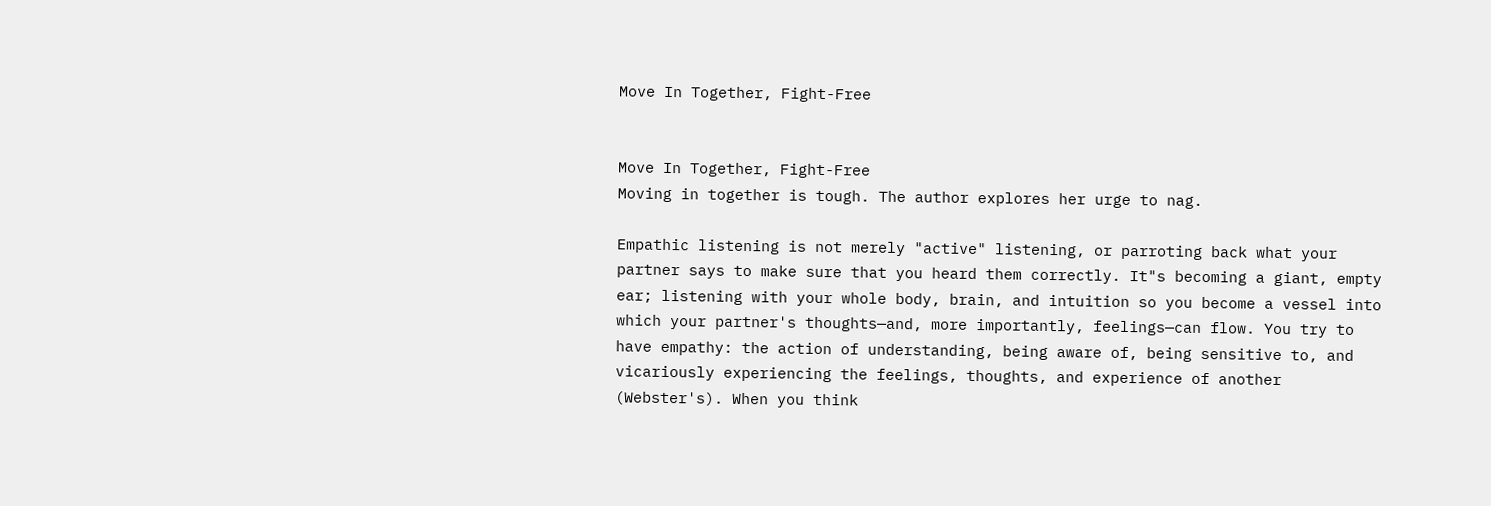Move In Together, Fight-Free


Move In Together, Fight-Free
Moving in together is tough. The author explores her urge to nag.

Empathic listening is not merely "active" listening, or parroting back what your partner says to make sure that you heard them correctly. It"s becoming a giant, empty ear; listening with your whole body, brain, and intuition so you become a vessel into which your partner's thoughts—and, more importantly, feelings—can flow. You try to have empathy: the action of understanding, being aware of, being sensitive to, and vicariously experiencing the feelings, thoughts, and experience of another (Webster's). When you think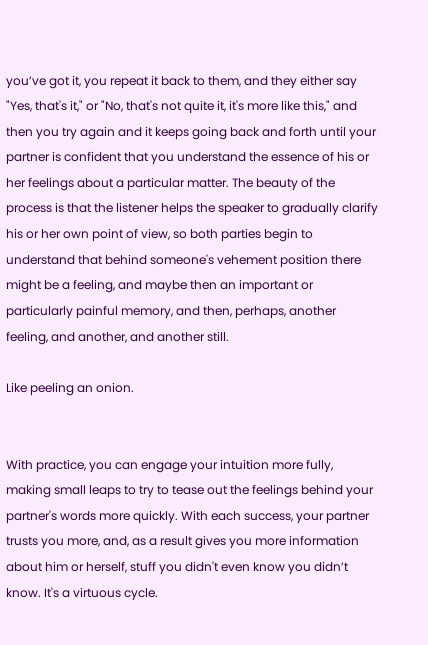you’ve got it, you repeat it back to them, and they either say "Yes, that's it," or "No, that's not quite it, it's more like this," and then you try again and it keeps going back and forth until your partner is confident that you understand the essence of his or her feelings about a particular matter. The beauty of the process is that the listener helps the speaker to gradually clarify his or her own point of view, so both parties begin to understand that behind someone's vehement position there might be a feeling, and maybe then an important or particularly painful memory, and then, perhaps, another feeling, and another, and another still.

Like peeling an onion.


With practice, you can engage your intuition more fully, making small leaps to try to tease out the feelings behind your partner's words more quickly. With each success, your partner trusts you more, and, as a result gives you more information about him or herself, stuff you didn't even know you didn’t know. It's a virtuous cycle.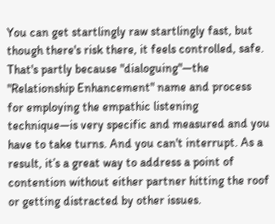You can get startlingly raw startlingly fast, but though there's risk there, it feels controlled, safe. That's partly because "dialoguing"—the "Relationship Enhancement" name and process for employing the empathic listening technique—is very specific and measured and you have to take turns. And you can't interrupt. As a result, it’s a great way to address a point of contention without either partner hitting the roof or getting distracted by other issues.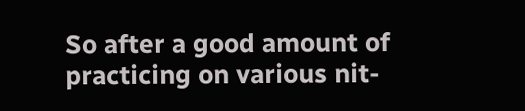So after a good amount of practicing on various nit-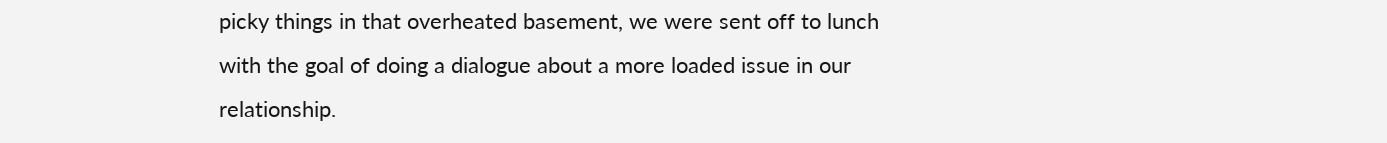picky things in that overheated basement, we were sent off to lunch with the goal of doing a dialogue about a more loaded issue in our relationship.